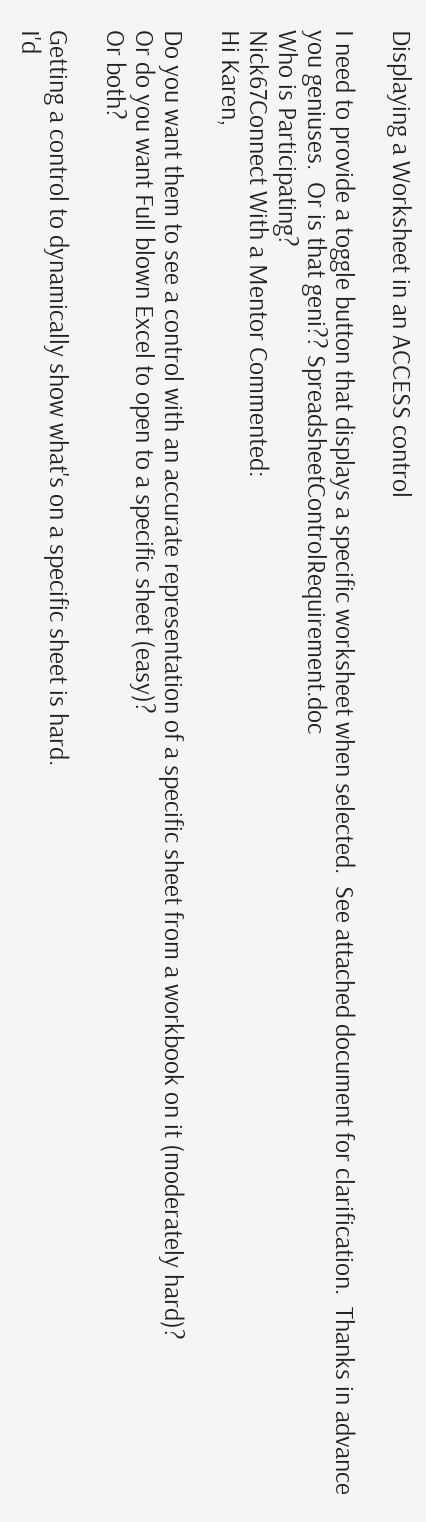Displaying a Worksheet in an ACCESS control

I need to provide a toggle button that displays a specific worksheet when selected.  See attached document for clarification.  Thanks in advance you geniuses.  Or is that geni?? SpreadsheetControlRequirement.doc
Who is Participating?
Nick67Connect With a Mentor Commented:
Hi Karen,

Do you want them to see a control with an accurate representation of a specific sheet from a workbook on it (moderately hard)?
Or do you want Full blown Excel to open to a specific sheet (easy)?
Or both?

Getting a control to dynamically show what's on a specific sheet is hard.
I'd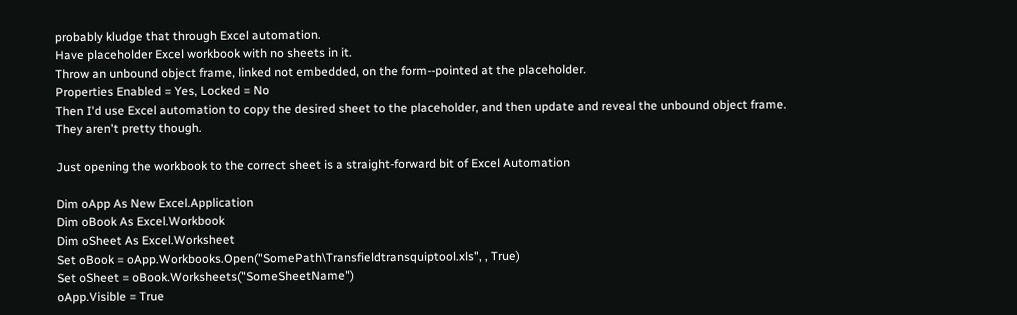probably kludge that through Excel automation.
Have placeholder Excel workbook with no sheets in it.
Throw an unbound object frame, linked not embedded, on the form--pointed at the placeholder.
Properties Enabled = Yes, Locked = No
Then I'd use Excel automation to copy the desired sheet to the placeholder, and then update and reveal the unbound object frame.
They aren't pretty though.

Just opening the workbook to the correct sheet is a straight-forward bit of Excel Automation

Dim oApp As New Excel.Application
Dim oBook As Excel.Workbook
Dim oSheet As Excel.Worksheet
Set oBook = oApp.Workbooks.Open("SomePath\Transfieldtransquiptool.xls", , True)
Set oSheet = oBook.Worksheets("SomeSheetName")
oApp.Visible = True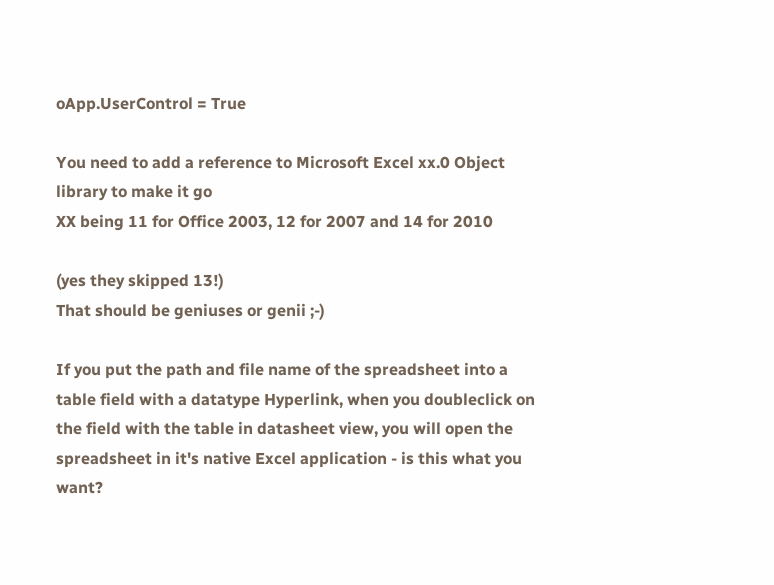oApp.UserControl = True

You need to add a reference to Microsoft Excel xx.0 Object library to make it go
XX being 11 for Office 2003, 12 for 2007 and 14 for 2010

(yes they skipped 13!)
That should be geniuses or genii ;-)

If you put the path and file name of the spreadsheet into a table field with a datatype Hyperlink, when you doubleclick on the field with the table in datasheet view, you will open the spreadsheet in it's native Excel application - is this what you want?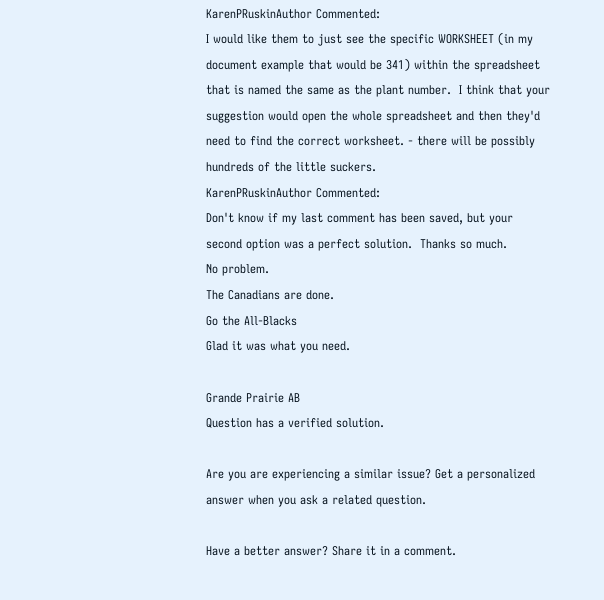KarenPRuskinAuthor Commented:
I would like them to just see the specific WORKSHEET (in my document example that would be 341) within the spreadsheet that is named the same as the plant number.  I think that your suggestion would open the whole spreadsheet and then they'd need to find the correct worksheet. - there will be possibly hundreds of the little suckers.
KarenPRuskinAuthor Commented:
Don't know if my last comment has been saved, but your second option was a perfect solution.  Thanks so much.
No problem.
The Canadians are done.
Go the All-Blacks
Glad it was what you need.

Grande Prairie AB
Question has a verified solution.

Are you are experiencing a similar issue? Get a personalized answer when you ask a related question.

Have a better answer? Share it in a comment.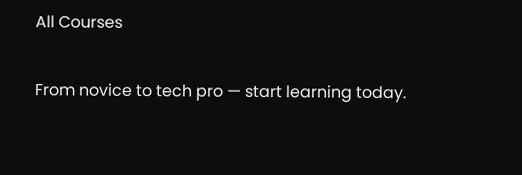All Courses

From novice to tech pro — start learning today.